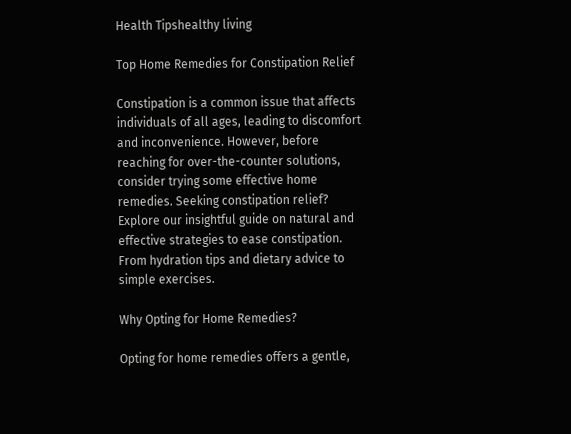Health Tipshealthy living

Top Home Remedies for Constipation Relief

Constipation is a common issue that affects individuals of all ages, leading to discomfort and inconvenience. However, before reaching for over-the-counter solutions, consider trying some effective home remedies. Seeking constipation relief? Explore our insightful guide on natural and effective strategies to ease constipation. From hydration tips and dietary advice to simple exercises.

Why Opting for Home Remedies?

Opting for home remedies offers a gentle,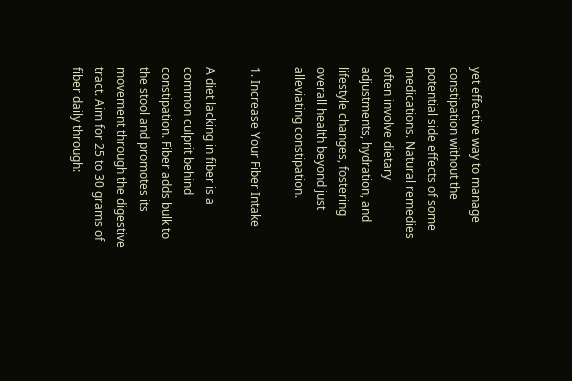yet effective way to manage constipation without the potential side effects of some medications. Natural remedies often involve dietary adjustments, hydration, and lifestyle changes, fostering overall health beyond just alleviating constipation.

1. Increase Your Fiber Intake

A diet lacking in fiber is a common culprit behind constipation. Fiber adds bulk to the stool and promotes its movement through the digestive tract. Aim for 25 to 30 grams of fiber daily through: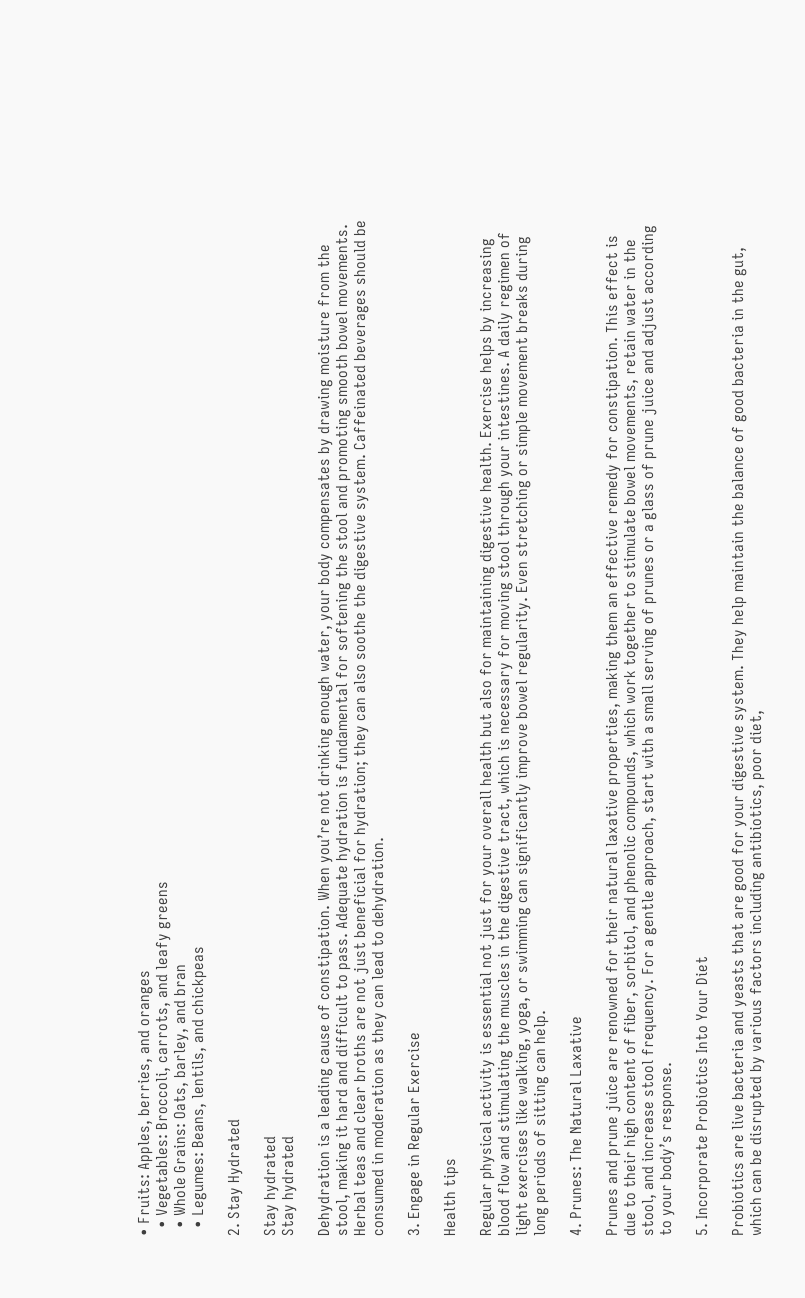• Fruits: Apples, berries, and oranges
  • Vegetables: Broccoli, carrots, and leafy greens
  • Whole Grains: Oats, barley, and bran
  • Legumes: Beans, lentils, and chickpeas

2. Stay Hydrated

Stay hydrated
Stay hydrated

Dehydration is a leading cause of constipation. When you’re not drinking enough water, your body compensates by drawing moisture from the stool, making it hard and difficult to pass. Adequate hydration is fundamental for softening the stool and promoting smooth bowel movements. Herbal teas and clear broths are not just beneficial for hydration; they can also soothe the digestive system. Caffeinated beverages should be consumed in moderation as they can lead to dehydration.

3. Engage in Regular Exercise

Health tips

Regular physical activity is essential not just for your overall health but also for maintaining digestive health. Exercise helps by increasing blood flow and stimulating the muscles in the digestive tract, which is necessary for moving stool through your intestines. A daily regimen of light exercises like walking, yoga, or swimming can significantly improve bowel regularity. Even stretching or simple movement breaks during long periods of sitting can help.

4. Prunes: The Natural Laxative

Prunes and prune juice are renowned for their natural laxative properties, making them an effective remedy for constipation. This effect is due to their high content of fiber, sorbitol, and phenolic compounds, which work together to stimulate bowel movements, retain water in the stool, and increase stool frequency. For a gentle approach, start with a small serving of prunes or a glass of prune juice and adjust according to your body’s response.

5. Incorporate Probiotics Into Your Diet

Probiotics are live bacteria and yeasts that are good for your digestive system. They help maintain the balance of good bacteria in the gut, which can be disrupted by various factors including antibiotics, poor diet,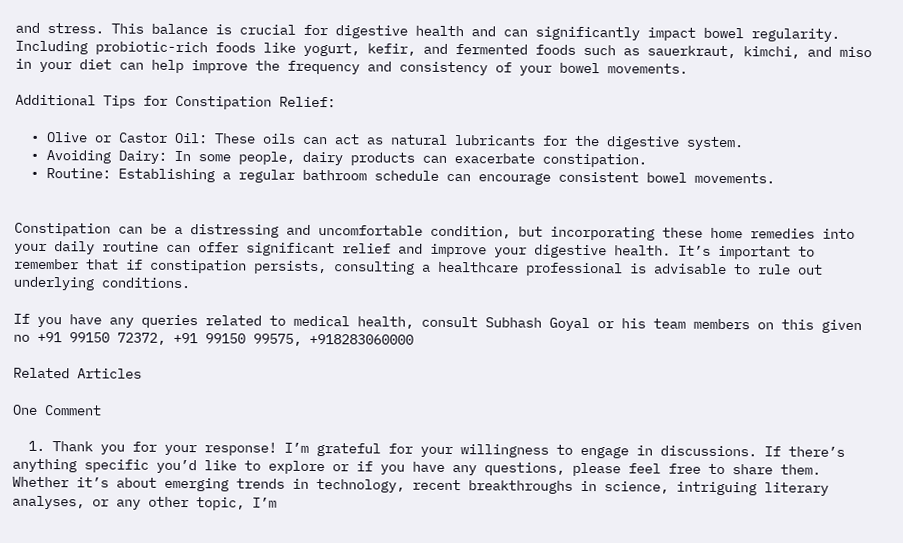and stress. This balance is crucial for digestive health and can significantly impact bowel regularity. Including probiotic-rich foods like yogurt, kefir, and fermented foods such as sauerkraut, kimchi, and miso in your diet can help improve the frequency and consistency of your bowel movements.

Additional Tips for Constipation Relief:

  • Olive or Castor Oil: These oils can act as natural lubricants for the digestive system.
  • Avoiding Dairy: In some people, dairy products can exacerbate constipation.
  • Routine: Establishing a regular bathroom schedule can encourage consistent bowel movements.


Constipation can be a distressing and uncomfortable condition, but incorporating these home remedies into your daily routine can offer significant relief and improve your digestive health. It’s important to remember that if constipation persists, consulting a healthcare professional is advisable to rule out underlying conditions.

If you have any queries related to medical health, consult Subhash Goyal or his team members on this given no +91 99150 72372, +91 99150 99575, +918283060000

Related Articles

One Comment

  1. Thank you for your response! I’m grateful for your willingness to engage in discussions. If there’s anything specific you’d like to explore or if you have any questions, please feel free to share them. Whether it’s about emerging trends in technology, recent breakthroughs in science, intriguing literary analyses, or any other topic, I’m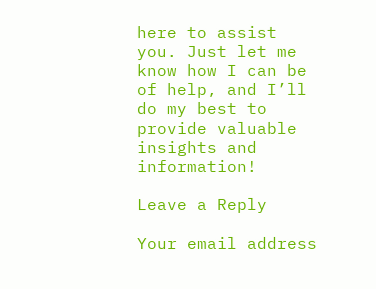here to assist you. Just let me know how I can be of help, and I’ll do my best to provide valuable insights and information!

Leave a Reply

Your email address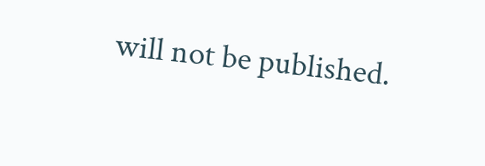will not be published.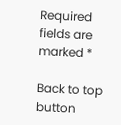Required fields are marked *

Back to top button